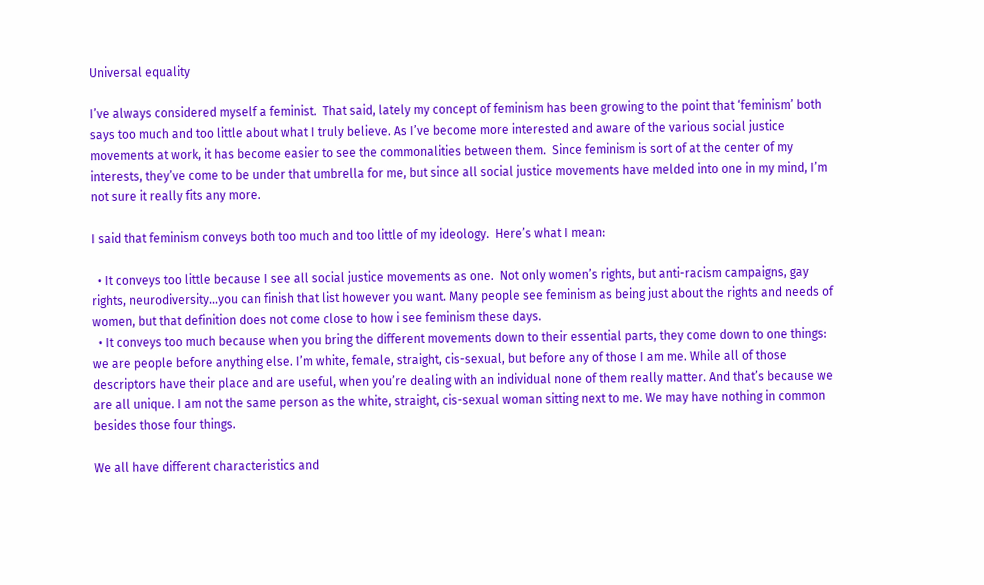Universal equality

I’ve always considered myself a feminist.  That said, lately my concept of feminism has been growing to the point that ‘feminism’ both says too much and too little about what I truly believe. As I’ve become more interested and aware of the various social justice movements at work, it has become easier to see the commonalities between them.  Since feminism is sort of at the center of my interests, they’ve come to be under that umbrella for me, but since all social justice movements have melded into one in my mind, I’m not sure it really fits any more.

I said that feminism conveys both too much and too little of my ideology.  Here’s what I mean:

  • It conveys too little because I see all social justice movements as one.  Not only women’s rights, but anti-racism campaigns, gay rights, neurodiversity…you can finish that list however you want. Many people see feminism as being just about the rights and needs of women, but that definition does not come close to how i see feminism these days.
  • It conveys too much because when you bring the different movements down to their essential parts, they come down to one things: we are people before anything else. I’m white, female, straight, cis-sexual, but before any of those I am me. While all of those descriptors have their place and are useful, when you’re dealing with an individual none of them really matter. And that’s because we are all unique. I am not the same person as the white, straight, cis-sexual woman sitting next to me. We may have nothing in common besides those four things.

We all have different characteristics and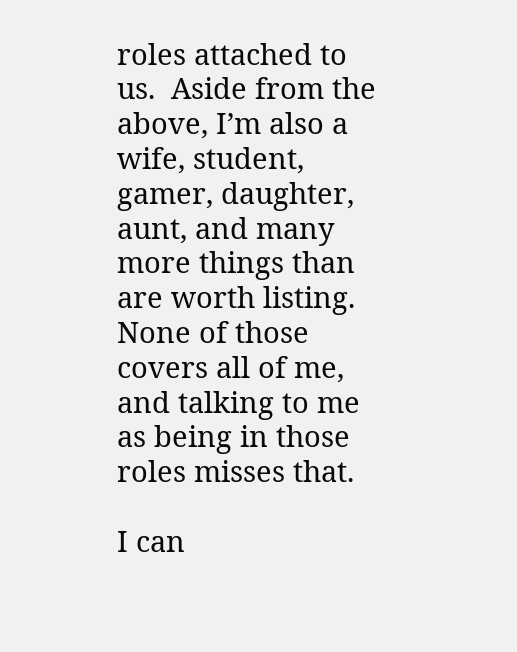roles attached to us.  Aside from the above, I’m also a wife, student, gamer, daughter, aunt, and many more things than are worth listing.  None of those covers all of me, and talking to me as being in those roles misses that.

I can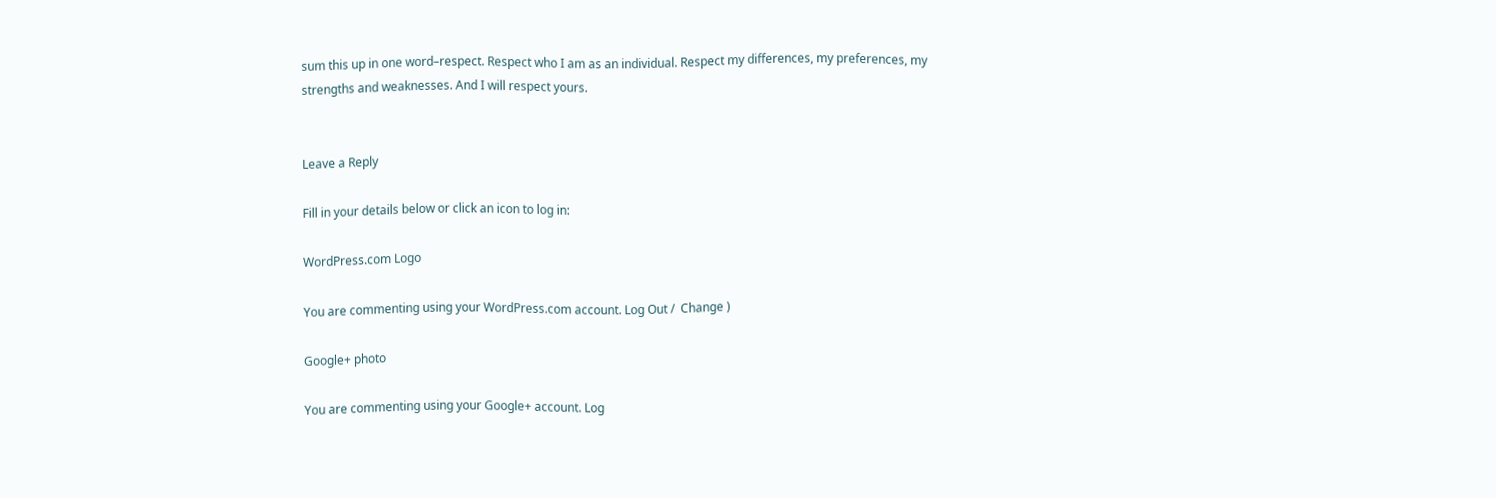sum this up in one word–respect. Respect who I am as an individual. Respect my differences, my preferences, my strengths and weaknesses. And I will respect yours.


Leave a Reply

Fill in your details below or click an icon to log in:

WordPress.com Logo

You are commenting using your WordPress.com account. Log Out /  Change )

Google+ photo

You are commenting using your Google+ account. Log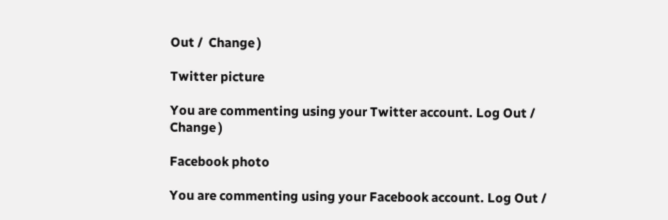Out /  Change )

Twitter picture

You are commenting using your Twitter account. Log Out /  Change )

Facebook photo

You are commenting using your Facebook account. Log Out /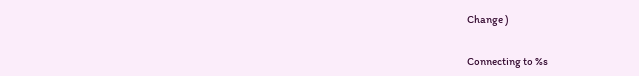Change )


Connecting to %s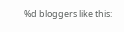%d bloggers like this: